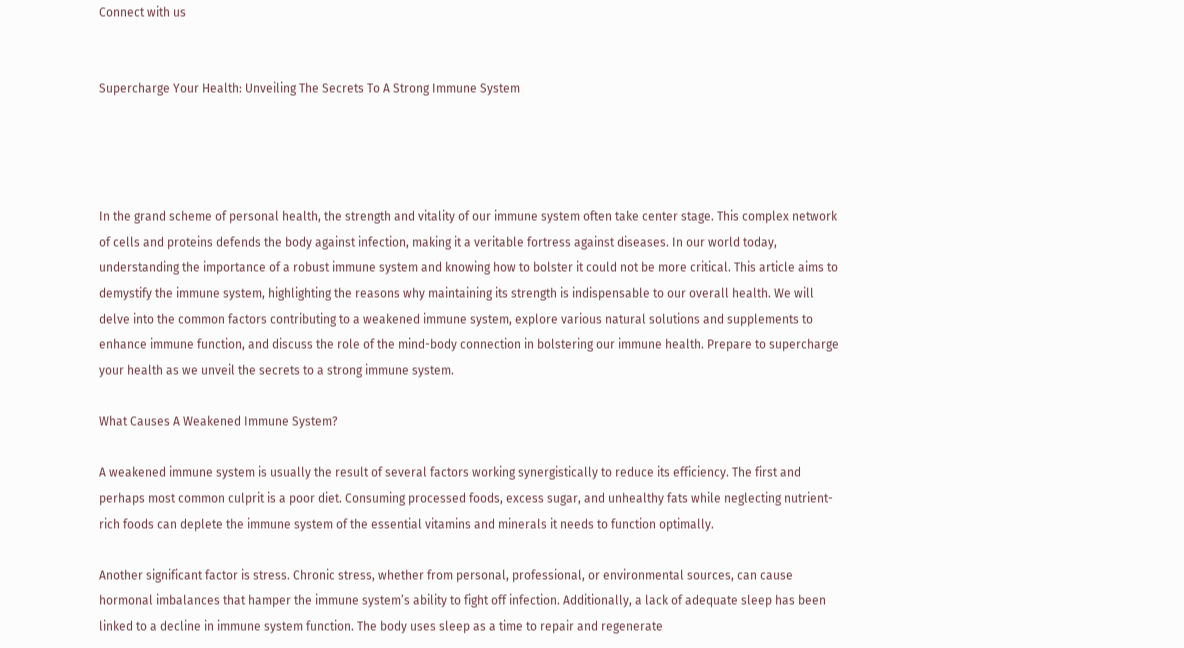Connect with us


Supercharge Your Health: Unveiling The Secrets To A Strong Immune System




In the grand scheme of personal health, the strength and vitality of our immune system often take center stage. This complex network of cells and proteins defends the body against infection, making it a veritable fortress against diseases. In our world today, understanding the importance of a robust immune system and knowing how to bolster it could not be more critical. This article aims to demystify the immune system, highlighting the reasons why maintaining its strength is indispensable to our overall health. We will delve into the common factors contributing to a weakened immune system, explore various natural solutions and supplements to enhance immune function, and discuss the role of the mind-body connection in bolstering our immune health. Prepare to supercharge your health as we unveil the secrets to a strong immune system.

What Causes A Weakened Immune System?

A weakened immune system is usually the result of several factors working synergistically to reduce its efficiency. The first and perhaps most common culprit is a poor diet. Consuming processed foods, excess sugar, and unhealthy fats while neglecting nutrient-rich foods can deplete the immune system of the essential vitamins and minerals it needs to function optimally.

Another significant factor is stress. Chronic stress, whether from personal, professional, or environmental sources, can cause hormonal imbalances that hamper the immune system’s ability to fight off infection. Additionally, a lack of adequate sleep has been linked to a decline in immune system function. The body uses sleep as a time to repair and regenerate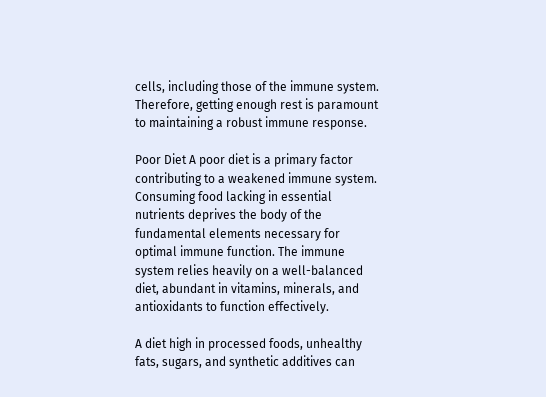cells, including those of the immune system. Therefore, getting enough rest is paramount to maintaining a robust immune response.

Poor Diet A poor diet is a primary factor contributing to a weakened immune system. Consuming food lacking in essential nutrients deprives the body of the fundamental elements necessary for optimal immune function. The immune system relies heavily on a well-balanced diet, abundant in vitamins, minerals, and antioxidants to function effectively.

A diet high in processed foods, unhealthy fats, sugars, and synthetic additives can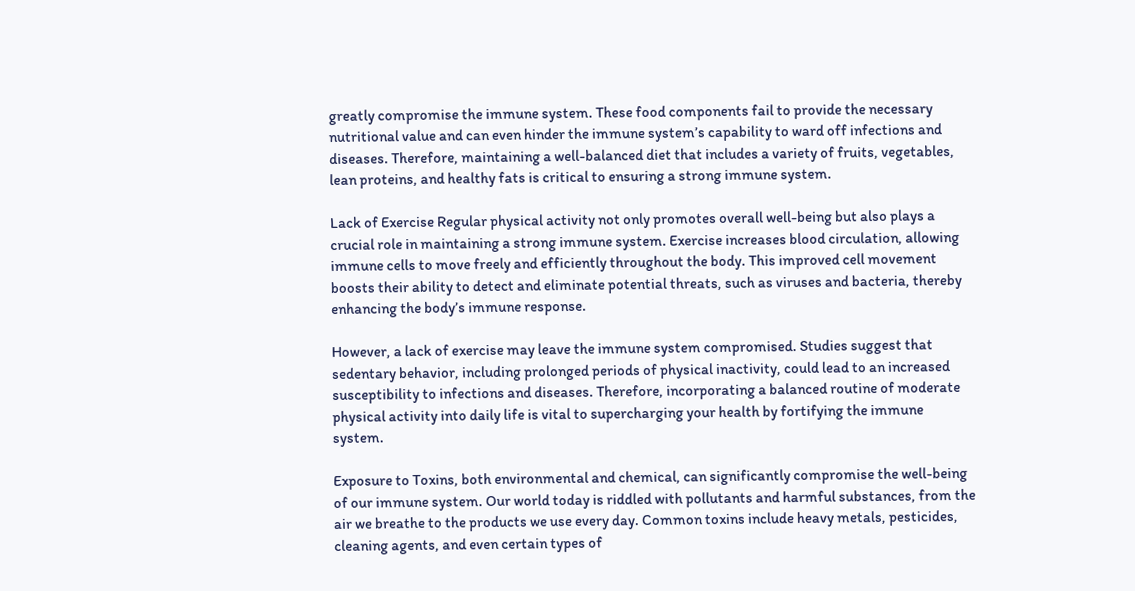greatly compromise the immune system. These food components fail to provide the necessary nutritional value and can even hinder the immune system’s capability to ward off infections and diseases. Therefore, maintaining a well-balanced diet that includes a variety of fruits, vegetables, lean proteins, and healthy fats is critical to ensuring a strong immune system.

Lack of Exercise Regular physical activity not only promotes overall well-being but also plays a crucial role in maintaining a strong immune system. Exercise increases blood circulation, allowing immune cells to move freely and efficiently throughout the body. This improved cell movement boosts their ability to detect and eliminate potential threats, such as viruses and bacteria, thereby enhancing the body’s immune response.

However, a lack of exercise may leave the immune system compromised. Studies suggest that sedentary behavior, including prolonged periods of physical inactivity, could lead to an increased susceptibility to infections and diseases. Therefore, incorporating a balanced routine of moderate physical activity into daily life is vital to supercharging your health by fortifying the immune system.

Exposure to Toxins, both environmental and chemical, can significantly compromise the well-being of our immune system. Our world today is riddled with pollutants and harmful substances, from the air we breathe to the products we use every day. Common toxins include heavy metals, pesticides, cleaning agents, and even certain types of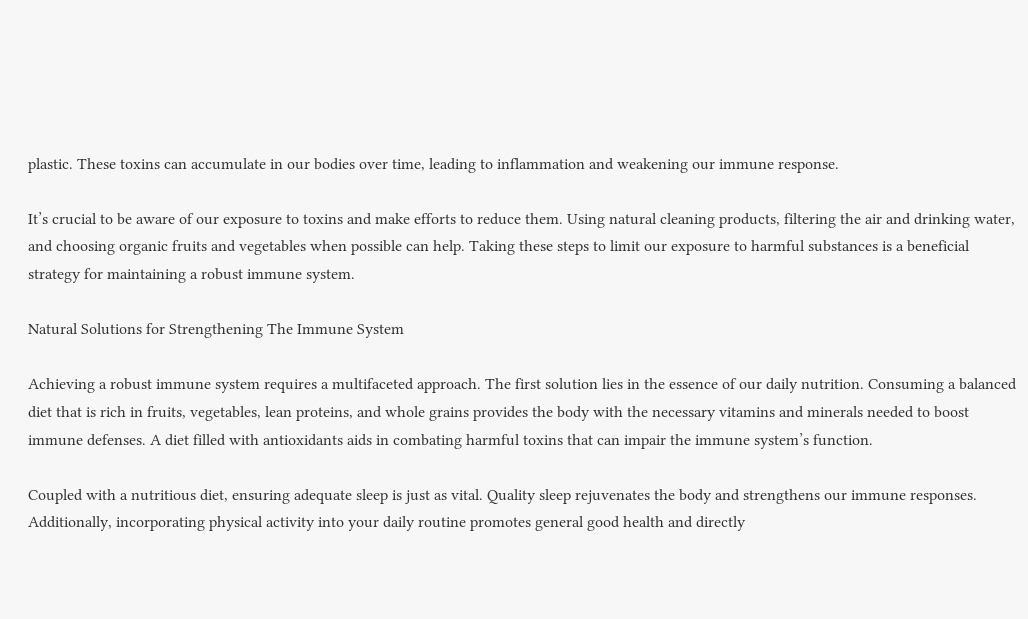plastic. These toxins can accumulate in our bodies over time, leading to inflammation and weakening our immune response.

It’s crucial to be aware of our exposure to toxins and make efforts to reduce them. Using natural cleaning products, filtering the air and drinking water, and choosing organic fruits and vegetables when possible can help. Taking these steps to limit our exposure to harmful substances is a beneficial strategy for maintaining a robust immune system.

Natural Solutions for Strengthening The Immune System

Achieving a robust immune system requires a multifaceted approach. The first solution lies in the essence of our daily nutrition. Consuming a balanced diet that is rich in fruits, vegetables, lean proteins, and whole grains provides the body with the necessary vitamins and minerals needed to boost immune defenses. A diet filled with antioxidants aids in combating harmful toxins that can impair the immune system’s function.

Coupled with a nutritious diet, ensuring adequate sleep is just as vital. Quality sleep rejuvenates the body and strengthens our immune responses. Additionally, incorporating physical activity into your daily routine promotes general good health and directly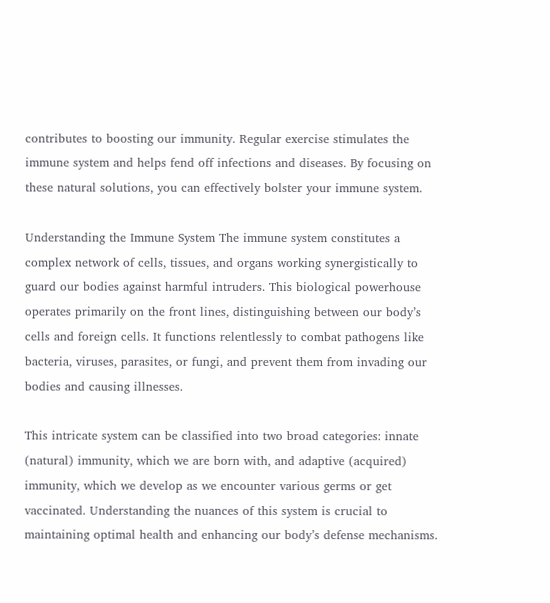contributes to boosting our immunity. Regular exercise stimulates the immune system and helps fend off infections and diseases. By focusing on these natural solutions, you can effectively bolster your immune system.

Understanding the Immune System The immune system constitutes a complex network of cells, tissues, and organs working synergistically to guard our bodies against harmful intruders. This biological powerhouse operates primarily on the front lines, distinguishing between our body’s cells and foreign cells. It functions relentlessly to combat pathogens like bacteria, viruses, parasites, or fungi, and prevent them from invading our bodies and causing illnesses.

This intricate system can be classified into two broad categories: innate (natural) immunity, which we are born with, and adaptive (acquired) immunity, which we develop as we encounter various germs or get vaccinated. Understanding the nuances of this system is crucial to maintaining optimal health and enhancing our body’s defense mechanisms.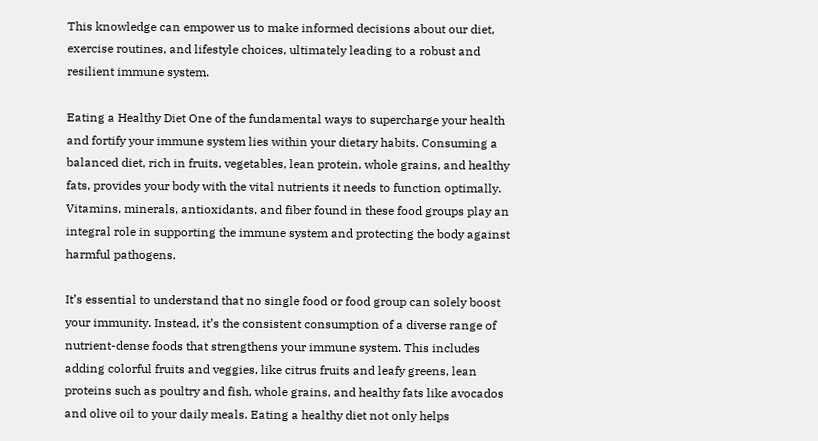This knowledge can empower us to make informed decisions about our diet, exercise routines, and lifestyle choices, ultimately leading to a robust and resilient immune system.

Eating a Healthy Diet One of the fundamental ways to supercharge your health and fortify your immune system lies within your dietary habits. Consuming a balanced diet, rich in fruits, vegetables, lean protein, whole grains, and healthy fats, provides your body with the vital nutrients it needs to function optimally. Vitamins, minerals, antioxidants, and fiber found in these food groups play an integral role in supporting the immune system and protecting the body against harmful pathogens.

It’s essential to understand that no single food or food group can solely boost your immunity. Instead, it’s the consistent consumption of a diverse range of nutrient-dense foods that strengthens your immune system. This includes adding colorful fruits and veggies, like citrus fruits and leafy greens, lean proteins such as poultry and fish, whole grains, and healthy fats like avocados and olive oil to your daily meals. Eating a healthy diet not only helps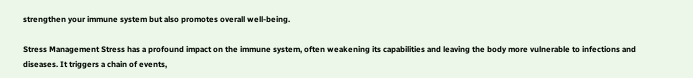strengthen your immune system but also promotes overall well-being.

Stress Management Stress has a profound impact on the immune system, often weakening its capabilities and leaving the body more vulnerable to infections and diseases. It triggers a chain of events,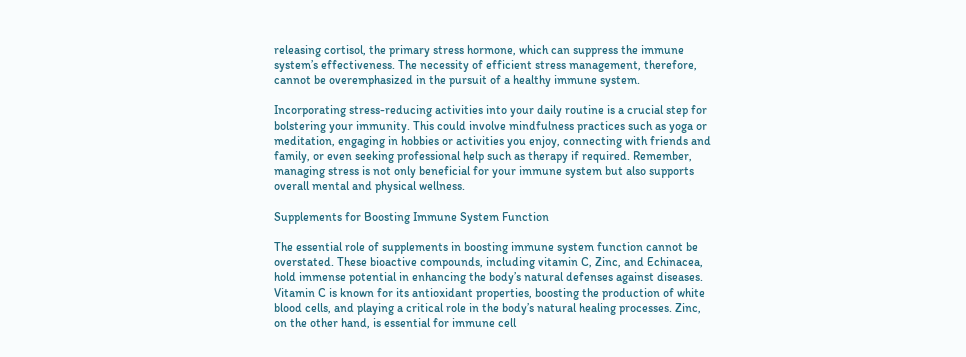releasing cortisol, the primary stress hormone, which can suppress the immune system’s effectiveness. The necessity of efficient stress management, therefore, cannot be overemphasized in the pursuit of a healthy immune system.

Incorporating stress-reducing activities into your daily routine is a crucial step for bolstering your immunity. This could involve mindfulness practices such as yoga or meditation, engaging in hobbies or activities you enjoy, connecting with friends and family, or even seeking professional help such as therapy if required. Remember, managing stress is not only beneficial for your immune system but also supports overall mental and physical wellness.

Supplements for Boosting Immune System Function

The essential role of supplements in boosting immune system function cannot be overstated. These bioactive compounds, including vitamin C, Zinc, and Echinacea, hold immense potential in enhancing the body’s natural defenses against diseases. Vitamin C is known for its antioxidant properties, boosting the production of white blood cells, and playing a critical role in the body’s natural healing processes. Zinc, on the other hand, is essential for immune cell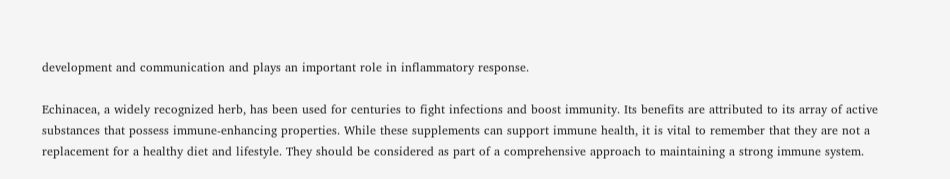development and communication and plays an important role in inflammatory response.

Echinacea, a widely recognized herb, has been used for centuries to fight infections and boost immunity. Its benefits are attributed to its array of active substances that possess immune-enhancing properties. While these supplements can support immune health, it is vital to remember that they are not a replacement for a healthy diet and lifestyle. They should be considered as part of a comprehensive approach to maintaining a strong immune system.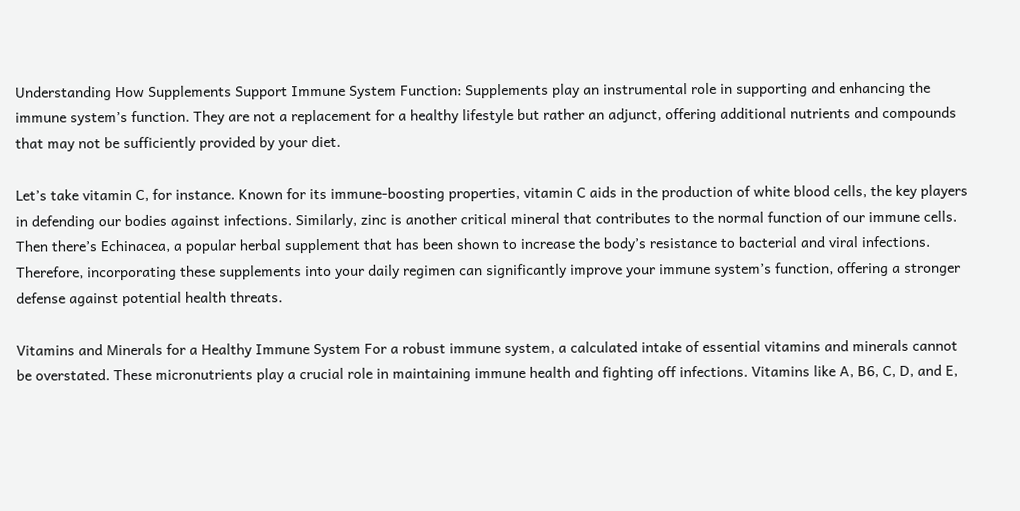Understanding How Supplements Support Immune System Function: Supplements play an instrumental role in supporting and enhancing the immune system’s function. They are not a replacement for a healthy lifestyle but rather an adjunct, offering additional nutrients and compounds that may not be sufficiently provided by your diet.

Let’s take vitamin C, for instance. Known for its immune-boosting properties, vitamin C aids in the production of white blood cells, the key players in defending our bodies against infections. Similarly, zinc is another critical mineral that contributes to the normal function of our immune cells. Then there’s Echinacea, a popular herbal supplement that has been shown to increase the body’s resistance to bacterial and viral infections. Therefore, incorporating these supplements into your daily regimen can significantly improve your immune system’s function, offering a stronger defense against potential health threats.

Vitamins and Minerals for a Healthy Immune System For a robust immune system, a calculated intake of essential vitamins and minerals cannot be overstated. These micronutrients play a crucial role in maintaining immune health and fighting off infections. Vitamins like A, B6, C, D, and E,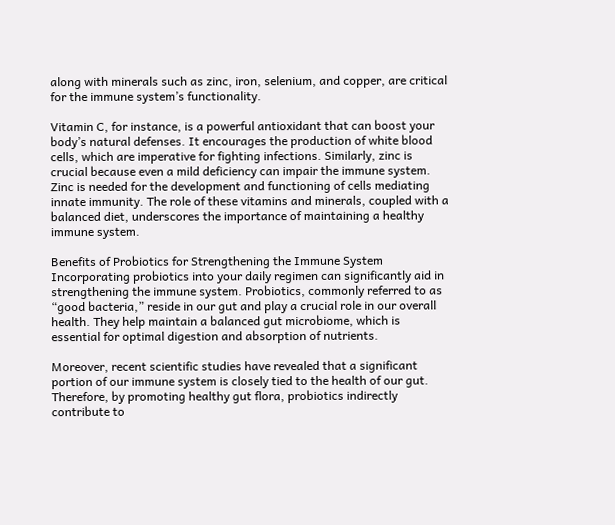along with minerals such as zinc, iron, selenium, and copper, are critical for the immune system’s functionality.

Vitamin C, for instance, is a powerful antioxidant that can boost your body’s natural defenses. It encourages the production of white blood cells, which are imperative for fighting infections. Similarly, zinc is crucial because even a mild deficiency can impair the immune system. Zinc is needed for the development and functioning of cells mediating innate immunity. The role of these vitamins and minerals, coupled with a balanced diet, underscores the importance of maintaining a healthy immune system.

Benefits of Probiotics for Strengthening the Immune System Incorporating probiotics into your daily regimen can significantly aid in strengthening the immune system. Probiotics, commonly referred to as “good bacteria,” reside in our gut and play a crucial role in our overall health. They help maintain a balanced gut microbiome, which is essential for optimal digestion and absorption of nutrients.

Moreover, recent scientific studies have revealed that a significant portion of our immune system is closely tied to the health of our gut. Therefore, by promoting healthy gut flora, probiotics indirectly contribute to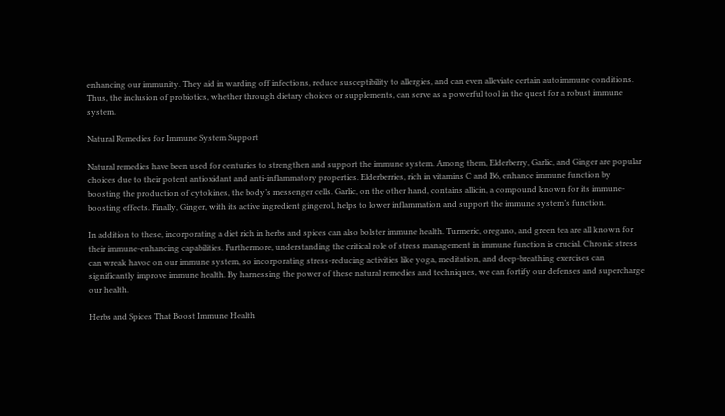enhancing our immunity. They aid in warding off infections, reduce susceptibility to allergies, and can even alleviate certain autoimmune conditions. Thus, the inclusion of probiotics, whether through dietary choices or supplements, can serve as a powerful tool in the quest for a robust immune system.

Natural Remedies for Immune System Support

Natural remedies have been used for centuries to strengthen and support the immune system. Among them, Elderberry, Garlic, and Ginger are popular choices due to their potent antioxidant and anti-inflammatory properties. Elderberries, rich in vitamins C and B6, enhance immune function by boosting the production of cytokines, the body’s messenger cells. Garlic, on the other hand, contains allicin, a compound known for its immune-boosting effects. Finally, Ginger, with its active ingredient gingerol, helps to lower inflammation and support the immune system’s function.

In addition to these, incorporating a diet rich in herbs and spices can also bolster immune health. Turmeric, oregano, and green tea are all known for their immune-enhancing capabilities. Furthermore, understanding the critical role of stress management in immune function is crucial. Chronic stress can wreak havoc on our immune system, so incorporating stress-reducing activities like yoga, meditation, and deep-breathing exercises can significantly improve immune health. By harnessing the power of these natural remedies and techniques, we can fortify our defenses and supercharge our health.

Herbs and Spices That Boost Immune Health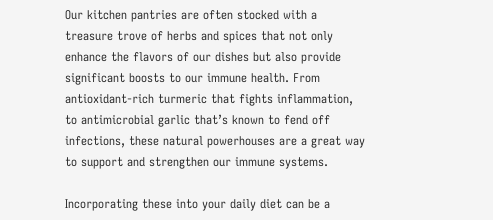Our kitchen pantries are often stocked with a treasure trove of herbs and spices that not only enhance the flavors of our dishes but also provide significant boosts to our immune health. From antioxidant-rich turmeric that fights inflammation, to antimicrobial garlic that’s known to fend off infections, these natural powerhouses are a great way to support and strengthen our immune systems.

Incorporating these into your daily diet can be a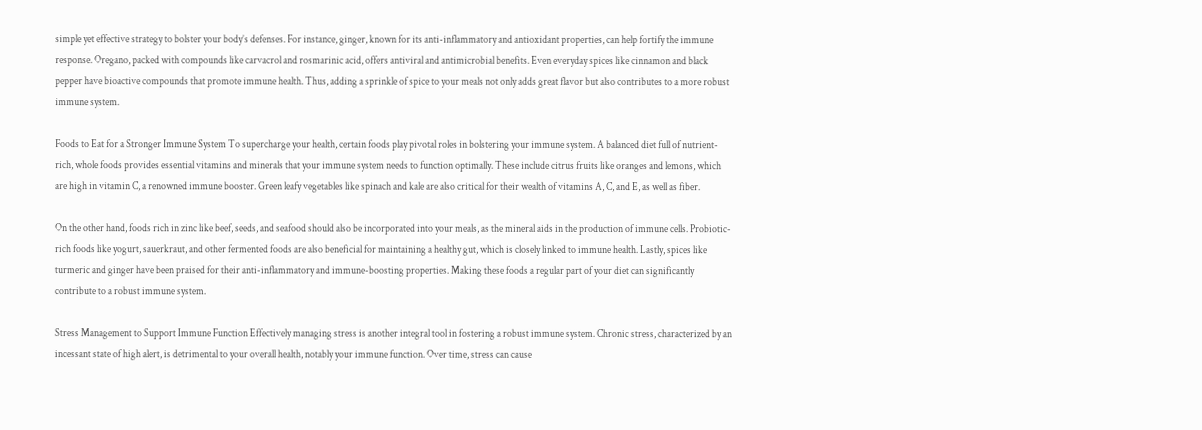simple yet effective strategy to bolster your body’s defenses. For instance, ginger, known for its anti-inflammatory and antioxidant properties, can help fortify the immune response. Oregano, packed with compounds like carvacrol and rosmarinic acid, offers antiviral and antimicrobial benefits. Even everyday spices like cinnamon and black pepper have bioactive compounds that promote immune health. Thus, adding a sprinkle of spice to your meals not only adds great flavor but also contributes to a more robust immune system.

Foods to Eat for a Stronger Immune System To supercharge your health, certain foods play pivotal roles in bolstering your immune system. A balanced diet full of nutrient-rich, whole foods provides essential vitamins and minerals that your immune system needs to function optimally. These include citrus fruits like oranges and lemons, which are high in vitamin C, a renowned immune booster. Green leafy vegetables like spinach and kale are also critical for their wealth of vitamins A, C, and E, as well as fiber.

On the other hand, foods rich in zinc like beef, seeds, and seafood should also be incorporated into your meals, as the mineral aids in the production of immune cells. Probiotic-rich foods like yogurt, sauerkraut, and other fermented foods are also beneficial for maintaining a healthy gut, which is closely linked to immune health. Lastly, spices like turmeric and ginger have been praised for their anti-inflammatory and immune-boosting properties. Making these foods a regular part of your diet can significantly contribute to a robust immune system.

Stress Management to Support Immune Function Effectively managing stress is another integral tool in fostering a robust immune system. Chronic stress, characterized by an incessant state of high alert, is detrimental to your overall health, notably your immune function. Over time, stress can cause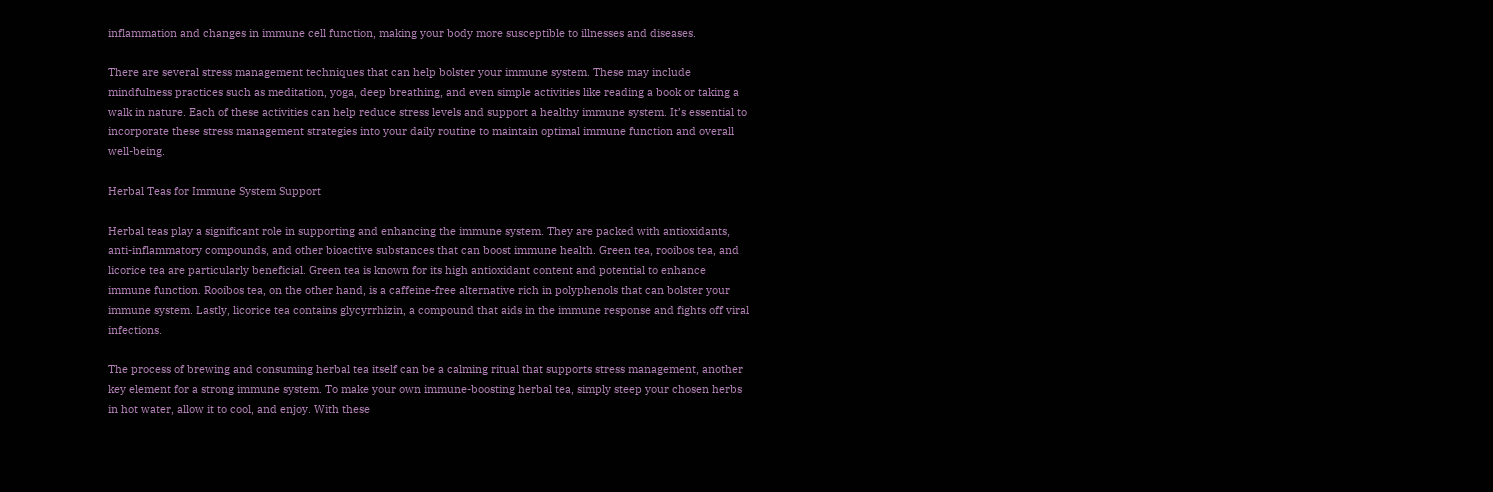inflammation and changes in immune cell function, making your body more susceptible to illnesses and diseases.

There are several stress management techniques that can help bolster your immune system. These may include mindfulness practices such as meditation, yoga, deep breathing, and even simple activities like reading a book or taking a walk in nature. Each of these activities can help reduce stress levels and support a healthy immune system. It’s essential to incorporate these stress management strategies into your daily routine to maintain optimal immune function and overall well-being.

Herbal Teas for Immune System Support

Herbal teas play a significant role in supporting and enhancing the immune system. They are packed with antioxidants, anti-inflammatory compounds, and other bioactive substances that can boost immune health. Green tea, rooibos tea, and licorice tea are particularly beneficial. Green tea is known for its high antioxidant content and potential to enhance immune function. Rooibos tea, on the other hand, is a caffeine-free alternative rich in polyphenols that can bolster your immune system. Lastly, licorice tea contains glycyrrhizin, a compound that aids in the immune response and fights off viral infections.

The process of brewing and consuming herbal tea itself can be a calming ritual that supports stress management, another key element for a strong immune system. To make your own immune-boosting herbal tea, simply steep your chosen herbs in hot water, allow it to cool, and enjoy. With these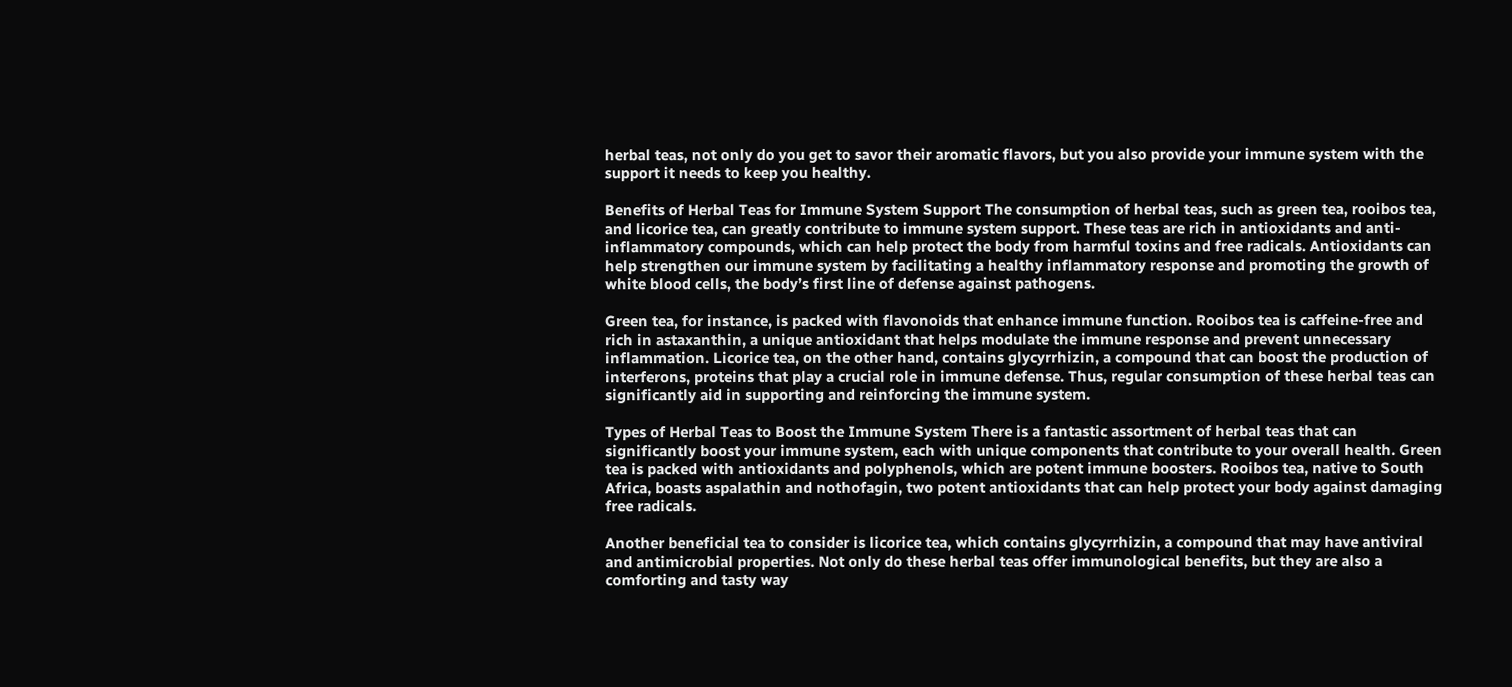herbal teas, not only do you get to savor their aromatic flavors, but you also provide your immune system with the support it needs to keep you healthy.

Benefits of Herbal Teas for Immune System Support The consumption of herbal teas, such as green tea, rooibos tea, and licorice tea, can greatly contribute to immune system support. These teas are rich in antioxidants and anti-inflammatory compounds, which can help protect the body from harmful toxins and free radicals. Antioxidants can help strengthen our immune system by facilitating a healthy inflammatory response and promoting the growth of white blood cells, the body’s first line of defense against pathogens.

Green tea, for instance, is packed with flavonoids that enhance immune function. Rooibos tea is caffeine-free and rich in astaxanthin, a unique antioxidant that helps modulate the immune response and prevent unnecessary inflammation. Licorice tea, on the other hand, contains glycyrrhizin, a compound that can boost the production of interferons, proteins that play a crucial role in immune defense. Thus, regular consumption of these herbal teas can significantly aid in supporting and reinforcing the immune system.

Types of Herbal Teas to Boost the Immune System There is a fantastic assortment of herbal teas that can significantly boost your immune system, each with unique components that contribute to your overall health. Green tea is packed with antioxidants and polyphenols, which are potent immune boosters. Rooibos tea, native to South Africa, boasts aspalathin and nothofagin, two potent antioxidants that can help protect your body against damaging free radicals.

Another beneficial tea to consider is licorice tea, which contains glycyrrhizin, a compound that may have antiviral and antimicrobial properties. Not only do these herbal teas offer immunological benefits, but they are also a comforting and tasty way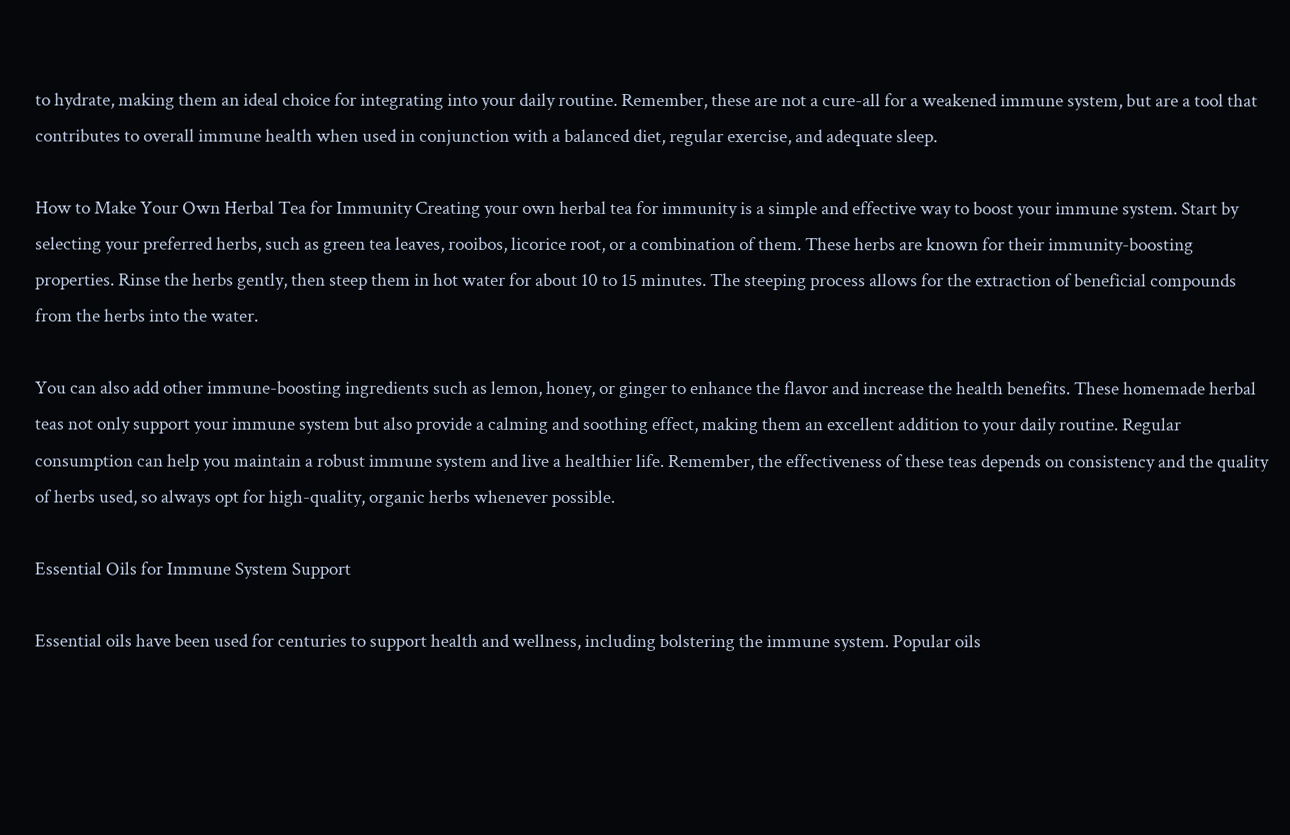to hydrate, making them an ideal choice for integrating into your daily routine. Remember, these are not a cure-all for a weakened immune system, but are a tool that contributes to overall immune health when used in conjunction with a balanced diet, regular exercise, and adequate sleep.

How to Make Your Own Herbal Tea for Immunity Creating your own herbal tea for immunity is a simple and effective way to boost your immune system. Start by selecting your preferred herbs, such as green tea leaves, rooibos, licorice root, or a combination of them. These herbs are known for their immunity-boosting properties. Rinse the herbs gently, then steep them in hot water for about 10 to 15 minutes. The steeping process allows for the extraction of beneficial compounds from the herbs into the water.

You can also add other immune-boosting ingredients such as lemon, honey, or ginger to enhance the flavor and increase the health benefits. These homemade herbal teas not only support your immune system but also provide a calming and soothing effect, making them an excellent addition to your daily routine. Regular consumption can help you maintain a robust immune system and live a healthier life. Remember, the effectiveness of these teas depends on consistency and the quality of herbs used, so always opt for high-quality, organic herbs whenever possible.

Essential Oils for Immune System Support

Essential oils have been used for centuries to support health and wellness, including bolstering the immune system. Popular oils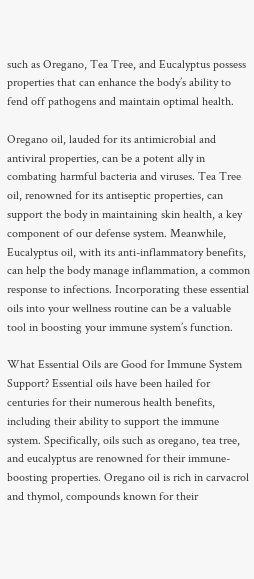such as Oregano, Tea Tree, and Eucalyptus possess properties that can enhance the body’s ability to fend off pathogens and maintain optimal health.

Oregano oil, lauded for its antimicrobial and antiviral properties, can be a potent ally in combating harmful bacteria and viruses. Tea Tree oil, renowned for its antiseptic properties, can support the body in maintaining skin health, a key component of our defense system. Meanwhile, Eucalyptus oil, with its anti-inflammatory benefits, can help the body manage inflammation, a common response to infections. Incorporating these essential oils into your wellness routine can be a valuable tool in boosting your immune system’s function.

What Essential Oils are Good for Immune System Support? Essential oils have been hailed for centuries for their numerous health benefits, including their ability to support the immune system. Specifically, oils such as oregano, tea tree, and eucalyptus are renowned for their immune-boosting properties. Oregano oil is rich in carvacrol and thymol, compounds known for their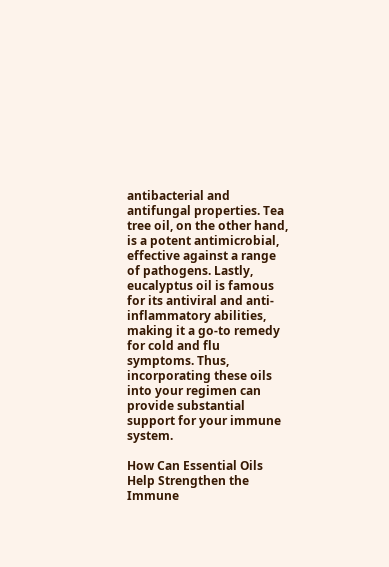antibacterial and antifungal properties. Tea tree oil, on the other hand, is a potent antimicrobial, effective against a range of pathogens. Lastly, eucalyptus oil is famous for its antiviral and anti-inflammatory abilities, making it a go-to remedy for cold and flu symptoms. Thus, incorporating these oils into your regimen can provide substantial support for your immune system.

How Can Essential Oils Help Strengthen the Immune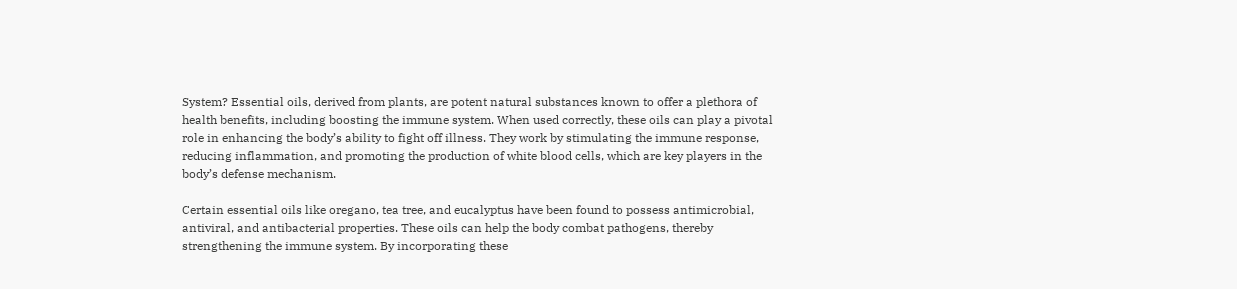System? Essential oils, derived from plants, are potent natural substances known to offer a plethora of health benefits, including boosting the immune system. When used correctly, these oils can play a pivotal role in enhancing the body’s ability to fight off illness. They work by stimulating the immune response, reducing inflammation, and promoting the production of white blood cells, which are key players in the body’s defense mechanism.

Certain essential oils like oregano, tea tree, and eucalyptus have been found to possess antimicrobial, antiviral, and antibacterial properties. These oils can help the body combat pathogens, thereby strengthening the immune system. By incorporating these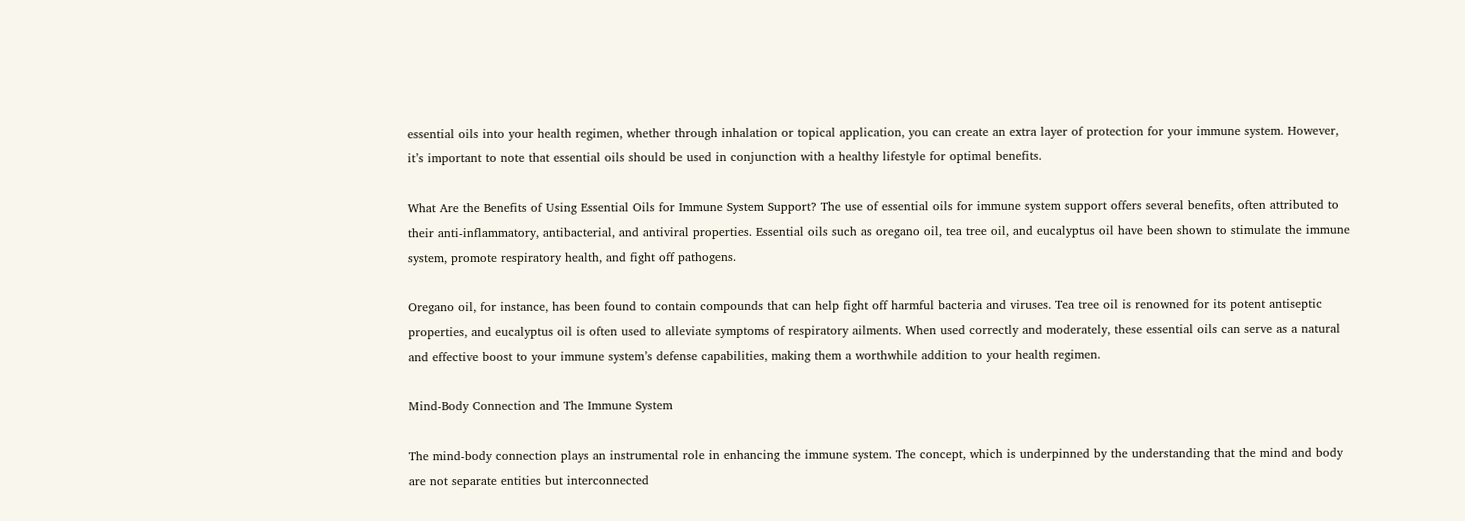essential oils into your health regimen, whether through inhalation or topical application, you can create an extra layer of protection for your immune system. However, it’s important to note that essential oils should be used in conjunction with a healthy lifestyle for optimal benefits.

What Are the Benefits of Using Essential Oils for Immune System Support? The use of essential oils for immune system support offers several benefits, often attributed to their anti-inflammatory, antibacterial, and antiviral properties. Essential oils such as oregano oil, tea tree oil, and eucalyptus oil have been shown to stimulate the immune system, promote respiratory health, and fight off pathogens.

Oregano oil, for instance, has been found to contain compounds that can help fight off harmful bacteria and viruses. Tea tree oil is renowned for its potent antiseptic properties, and eucalyptus oil is often used to alleviate symptoms of respiratory ailments. When used correctly and moderately, these essential oils can serve as a natural and effective boost to your immune system’s defense capabilities, making them a worthwhile addition to your health regimen.

Mind-Body Connection and The Immune System

The mind-body connection plays an instrumental role in enhancing the immune system. The concept, which is underpinned by the understanding that the mind and body are not separate entities but interconnected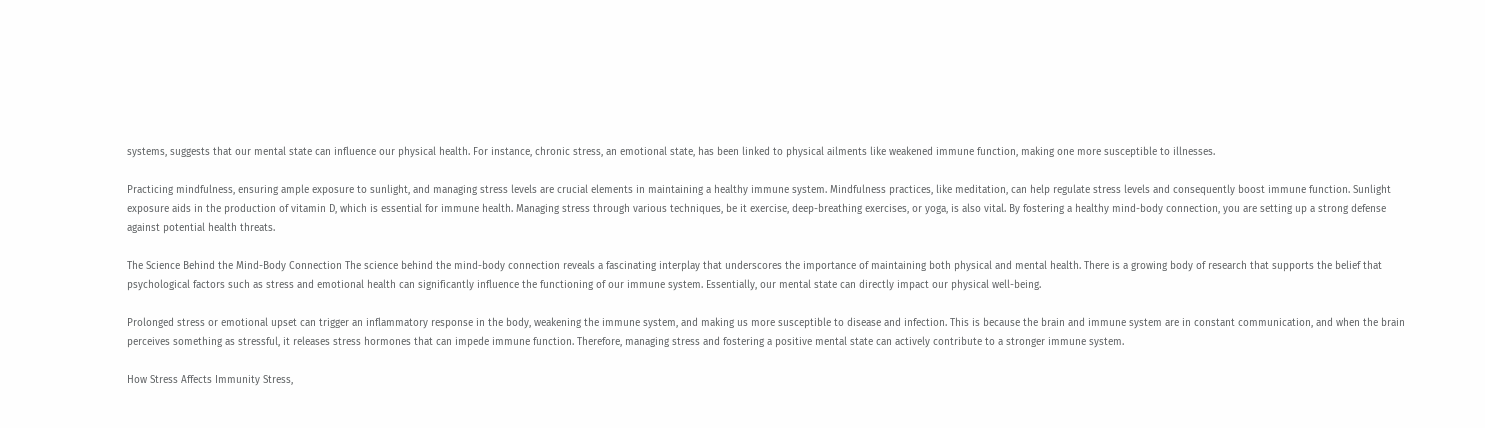systems, suggests that our mental state can influence our physical health. For instance, chronic stress, an emotional state, has been linked to physical ailments like weakened immune function, making one more susceptible to illnesses.

Practicing mindfulness, ensuring ample exposure to sunlight, and managing stress levels are crucial elements in maintaining a healthy immune system. Mindfulness practices, like meditation, can help regulate stress levels and consequently boost immune function. Sunlight exposure aids in the production of vitamin D, which is essential for immune health. Managing stress through various techniques, be it exercise, deep-breathing exercises, or yoga, is also vital. By fostering a healthy mind-body connection, you are setting up a strong defense against potential health threats.

The Science Behind the Mind-Body Connection The science behind the mind-body connection reveals a fascinating interplay that underscores the importance of maintaining both physical and mental health. There is a growing body of research that supports the belief that psychological factors such as stress and emotional health can significantly influence the functioning of our immune system. Essentially, our mental state can directly impact our physical well-being.

Prolonged stress or emotional upset can trigger an inflammatory response in the body, weakening the immune system, and making us more susceptible to disease and infection. This is because the brain and immune system are in constant communication, and when the brain perceives something as stressful, it releases stress hormones that can impede immune function. Therefore, managing stress and fostering a positive mental state can actively contribute to a stronger immune system.

How Stress Affects Immunity Stress,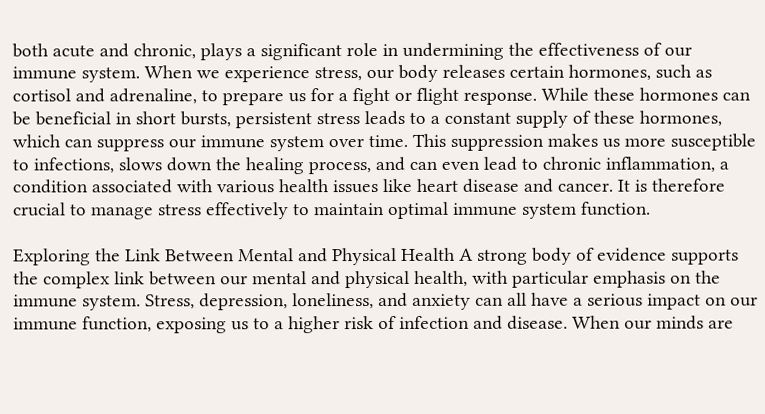both acute and chronic, plays a significant role in undermining the effectiveness of our immune system. When we experience stress, our body releases certain hormones, such as cortisol and adrenaline, to prepare us for a fight or flight response. While these hormones can be beneficial in short bursts, persistent stress leads to a constant supply of these hormones, which can suppress our immune system over time. This suppression makes us more susceptible to infections, slows down the healing process, and can even lead to chronic inflammation, a condition associated with various health issues like heart disease and cancer. It is therefore crucial to manage stress effectively to maintain optimal immune system function.

Exploring the Link Between Mental and Physical Health A strong body of evidence supports the complex link between our mental and physical health, with particular emphasis on the immune system. Stress, depression, loneliness, and anxiety can all have a serious impact on our immune function, exposing us to a higher risk of infection and disease. When our minds are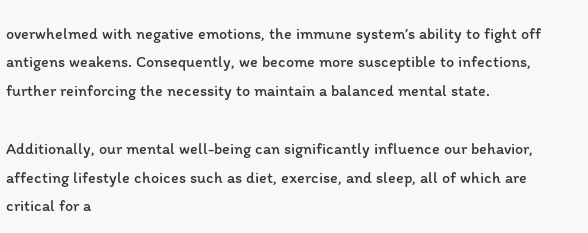overwhelmed with negative emotions, the immune system’s ability to fight off antigens weakens. Consequently, we become more susceptible to infections, further reinforcing the necessity to maintain a balanced mental state.

Additionally, our mental well-being can significantly influence our behavior, affecting lifestyle choices such as diet, exercise, and sleep, all of which are critical for a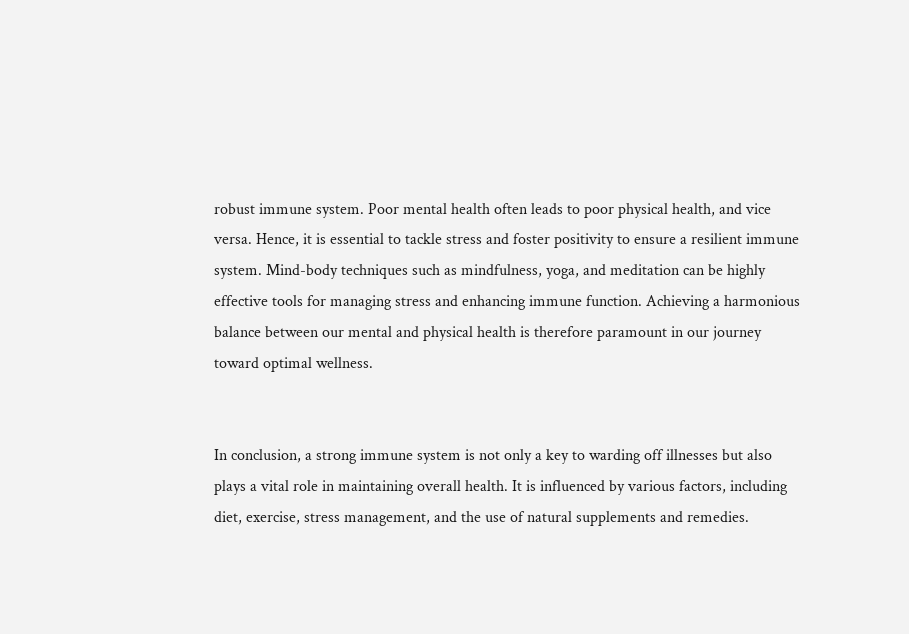robust immune system. Poor mental health often leads to poor physical health, and vice versa. Hence, it is essential to tackle stress and foster positivity to ensure a resilient immune system. Mind-body techniques such as mindfulness, yoga, and meditation can be highly effective tools for managing stress and enhancing immune function. Achieving a harmonious balance between our mental and physical health is therefore paramount in our journey toward optimal wellness.


In conclusion, a strong immune system is not only a key to warding off illnesses but also plays a vital role in maintaining overall health. It is influenced by various factors, including diet, exercise, stress management, and the use of natural supplements and remedies.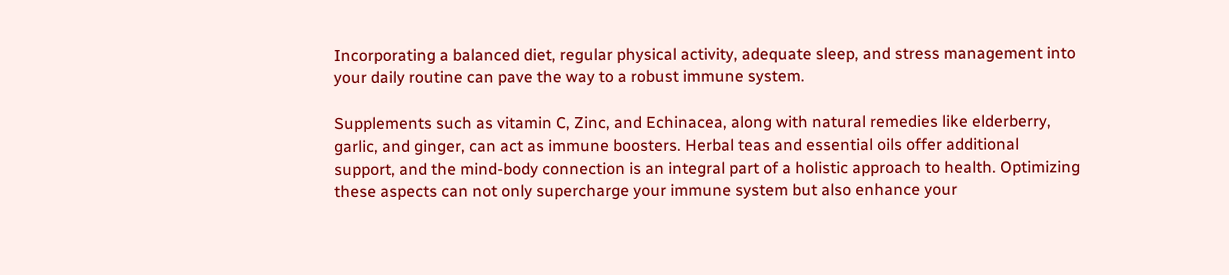Incorporating a balanced diet, regular physical activity, adequate sleep, and stress management into your daily routine can pave the way to a robust immune system.

Supplements such as vitamin C, Zinc, and Echinacea, along with natural remedies like elderberry, garlic, and ginger, can act as immune boosters. Herbal teas and essential oils offer additional support, and the mind-body connection is an integral part of a holistic approach to health. Optimizing these aspects can not only supercharge your immune system but also enhance your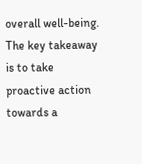overall well-being. The key takeaway is to take proactive action towards a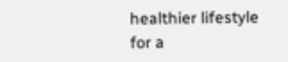healthier lifestyle for a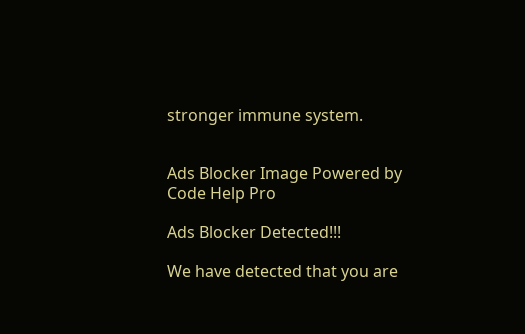stronger immune system.


Ads Blocker Image Powered by Code Help Pro

Ads Blocker Detected!!!

We have detected that you are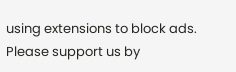using extensions to block ads. Please support us by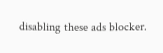disabling these ads blocker.